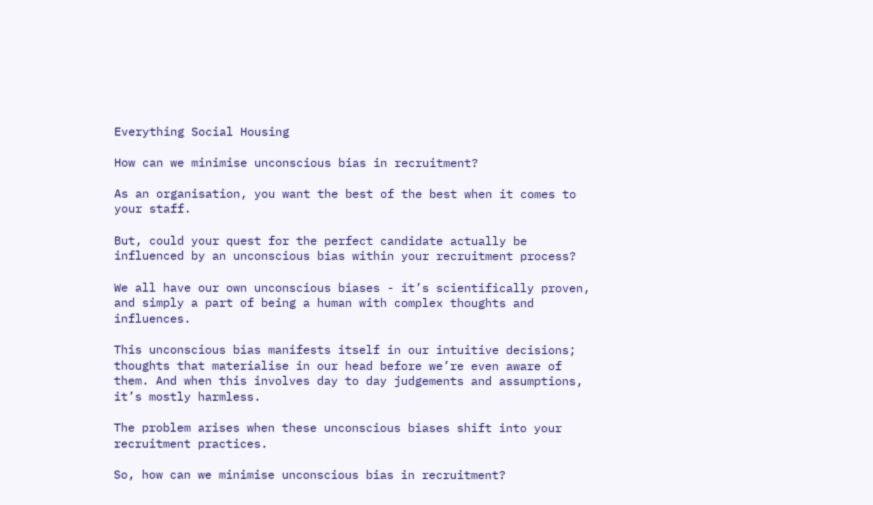Everything Social Housing

How can we minimise unconscious bias in recruitment?

As an organisation, you want the best of the best when it comes to your staff.

But, could your quest for the perfect candidate actually be influenced by an unconscious bias within your recruitment process?

We all have our own unconscious biases - it’s scientifically proven, and simply a part of being a human with complex thoughts and influences.

This unconscious bias manifests itself in our intuitive decisions; thoughts that materialise in our head before we’re even aware of them. And when this involves day to day judgements and assumptions, it’s mostly harmless.

The problem arises when these unconscious biases shift into your recruitment practices.

So, how can we minimise unconscious bias in recruitment?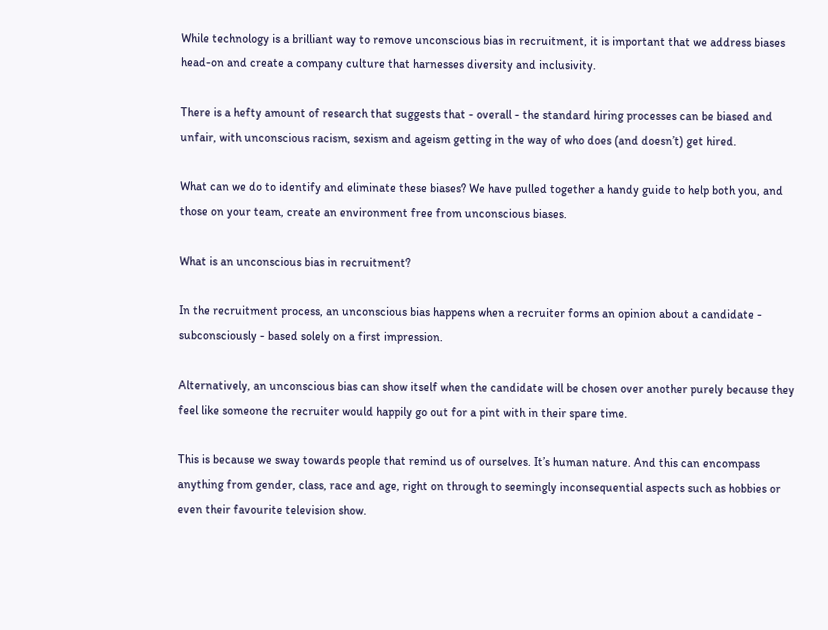While technology is a brilliant way to remove unconscious bias in recruitment, it is important that we address biases head-on and create a company culture that harnesses diversity and inclusivity.

There is a hefty amount of research that suggests that - overall - the standard hiring processes can be biased and unfair, with unconscious racism, sexism and ageism getting in the way of who does (and doesn’t) get hired.

What can we do to identify and eliminate these biases? We have pulled together a handy guide to help both you, and those on your team, create an environment free from unconscious biases.

What is an unconscious bias in recruitment?

In the recruitment process, an unconscious bias happens when a recruiter forms an opinion about a candidate - subconsciously - based solely on a first impression.

Alternatively, an unconscious bias can show itself when the candidate will be chosen over another purely because they feel like someone the recruiter would happily go out for a pint with in their spare time.

This is because we sway towards people that remind us of ourselves. It’s human nature. And this can encompass anything from gender, class, race and age, right on through to seemingly inconsequential aspects such as hobbies or even their favourite television show.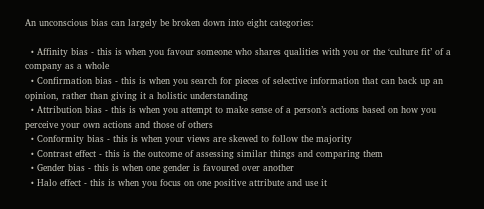An unconscious bias can largely be broken down into eight categories:

  • Affinity bias - this is when you favour someone who shares qualities with you or the ‘culture fit’ of a company as a whole
  • Confirmation bias - this is when you search for pieces of selective information that can back up an opinion, rather than giving it a holistic understanding
  • Attribution bias - this is when you attempt to make sense of a person’s actions based on how you perceive your own actions and those of others
  • Conformity bias - this is when your views are skewed to follow the majority
  • Contrast effect - this is the outcome of assessing similar things and comparing them
  • Gender bias - this is when one gender is favoured over another
  • Halo effect - this is when you focus on one positive attribute and use it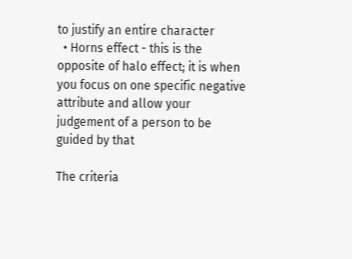to justify an entire character
  • Horns effect - this is the opposite of halo effect; it is when you focus on one specific negative attribute and allow your judgement of a person to be guided by that

The criteria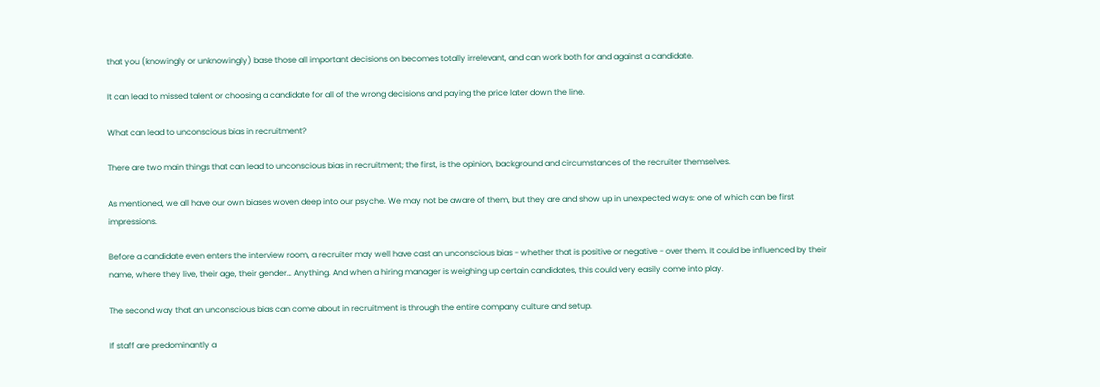that you (knowingly or unknowingly) base those all important decisions on becomes totally irrelevant, and can work both for and against a candidate.

It can lead to missed talent or choosing a candidate for all of the wrong decisions and paying the price later down the line.

What can lead to unconscious bias in recruitment?

There are two main things that can lead to unconscious bias in recruitment; the first, is the opinion, background and circumstances of the recruiter themselves.

As mentioned, we all have our own biases woven deep into our psyche. We may not be aware of them, but they are and show up in unexpected ways: one of which can be first impressions.

Before a candidate even enters the interview room, a recruiter may well have cast an unconscious bias - whether that is positive or negative - over them. It could be influenced by their name, where they live, their age, their gender… Anything. And when a hiring manager is weighing up certain candidates, this could very easily come into play.

The second way that an unconscious bias can come about in recruitment is through the entire company culture and setup.

If staff are predominantly a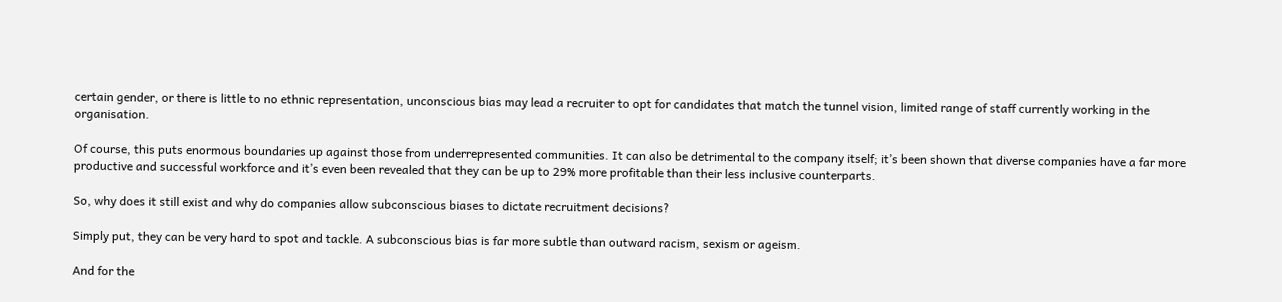certain gender, or there is little to no ethnic representation, unconscious bias may lead a recruiter to opt for candidates that match the tunnel vision, limited range of staff currently working in the organisation.

Of course, this puts enormous boundaries up against those from underrepresented communities. It can also be detrimental to the company itself; it’s been shown that diverse companies have a far more productive and successful workforce and it’s even been revealed that they can be up to 29% more profitable than their less inclusive counterparts.

So, why does it still exist and why do companies allow subconscious biases to dictate recruitment decisions?

Simply put, they can be very hard to spot and tackle. A subconscious bias is far more subtle than outward racism, sexism or ageism.

And for the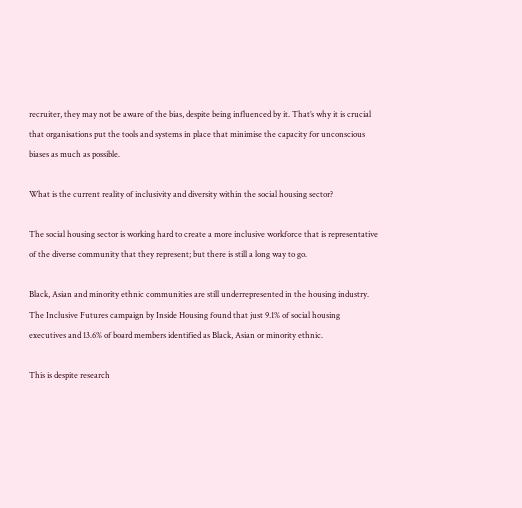recruiter, they may not be aware of the bias, despite being influenced by it. That’s why it is crucial that organisations put the tools and systems in place that minimise the capacity for unconscious biases as much as possible.

What is the current reality of inclusivity and diversity within the social housing sector?

The social housing sector is working hard to create a more inclusive workforce that is representative of the diverse community that they represent; but there is still a long way to go.

Black, Asian and minority ethnic communities are still underrepresented in the housing industry. The Inclusive Futures campaign by Inside Housing found that just 9.1% of social housing executives and 13.6% of board members identified as Black, Asian or minority ethnic.

This is despite research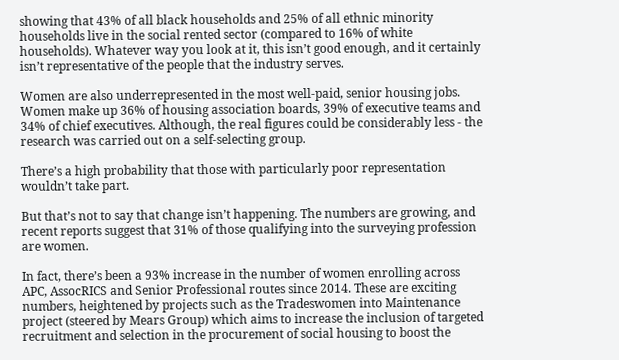showing that 43% of all black households and 25% of all ethnic minority households live in the social rented sector (compared to 16% of white households). Whatever way you look at it, this isn’t good enough, and it certainly isn’t representative of the people that the industry serves.

Women are also underrepresented in the most well-paid, senior housing jobs. Women make up 36% of housing association boards, 39% of executive teams and 34% of chief executives. Although, the real figures could be considerably less - the research was carried out on a self-selecting group.

There’s a high probability that those with particularly poor representation wouldn’t take part.

But that’s not to say that change isn’t happening. The numbers are growing, and recent reports suggest that 31% of those qualifying into the surveying profession are women.

In fact, there’s been a 93% increase in the number of women enrolling across APC, AssocRICS and Senior Professional routes since 2014. These are exciting numbers, heightened by projects such as the Tradeswomen into Maintenance project (steered by Mears Group) which aims to increase the inclusion of targeted recruitment and selection in the procurement of social housing to boost the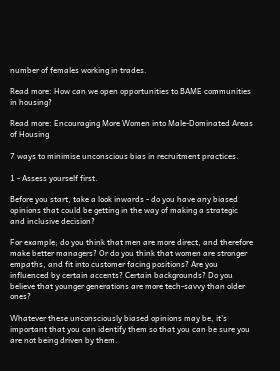number of females working in trades.

Read more: How can we open opportunities to BAME communities in housing?

Read more: Encouraging More Women into Male-Dominated Areas of Housing

7 ways to minimise unconscious bias in recruitment practices.

1 - Assess yourself first.

Before you start, take a look inwards - do you have any biased opinions that could be getting in the way of making a strategic and inclusive decision?

For example; do you think that men are more direct, and therefore make better managers? Or do you think that women are stronger empaths, and fit into customer facing positions? Are you influenced by certain accents? Certain backgrounds? Do you believe that younger generations are more tech-savvy than older ones?

Whatever these unconsciously biased opinions may be, it’s important that you can identify them so that you can be sure you are not being driven by them.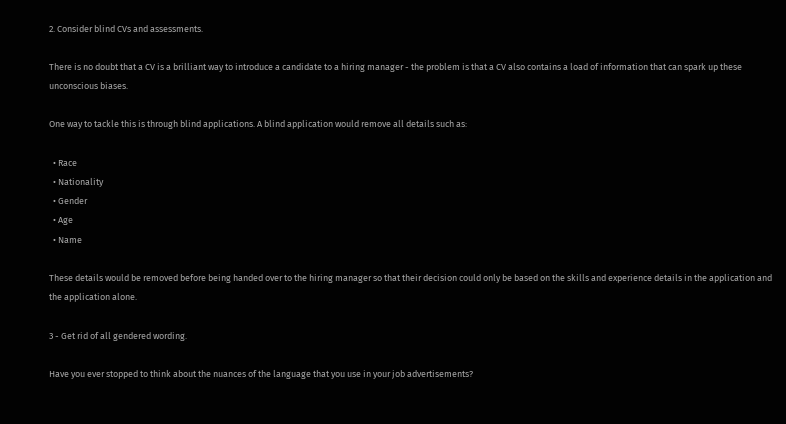2. Consider blind CVs and assessments.

There is no doubt that a CV is a brilliant way to introduce a candidate to a hiring manager - the problem is that a CV also contains a load of information that can spark up these unconscious biases.

One way to tackle this is through blind applications. A blind application would remove all details such as:

  • Race
  • Nationality
  • Gender
  • Age
  • Name

These details would be removed before being handed over to the hiring manager so that their decision could only be based on the skills and experience details in the application and the application alone.

3 - Get rid of all gendered wording.

Have you ever stopped to think about the nuances of the language that you use in your job advertisements?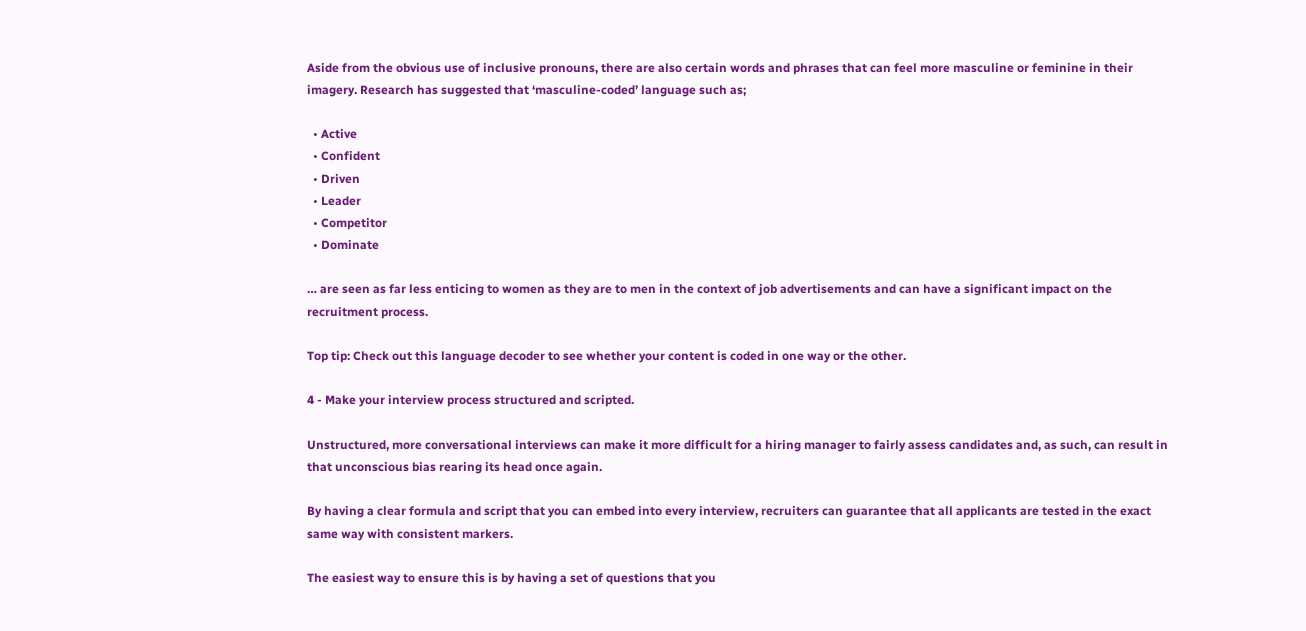Aside from the obvious use of inclusive pronouns, there are also certain words and phrases that can feel more masculine or feminine in their imagery. Research has suggested that ‘masculine-coded’ language such as;

  • Active
  • Confident
  • Driven
  • Leader
  • Competitor
  • Dominate

… are seen as far less enticing to women as they are to men in the context of job advertisements and can have a significant impact on the recruitment process.

Top tip: Check out this language decoder to see whether your content is coded in one way or the other.

4 - Make your interview process structured and scripted.

Unstructured, more conversational interviews can make it more difficult for a hiring manager to fairly assess candidates and, as such, can result in that unconscious bias rearing its head once again.

By having a clear formula and script that you can embed into every interview, recruiters can guarantee that all applicants are tested in the exact same way with consistent markers.

The easiest way to ensure this is by having a set of questions that you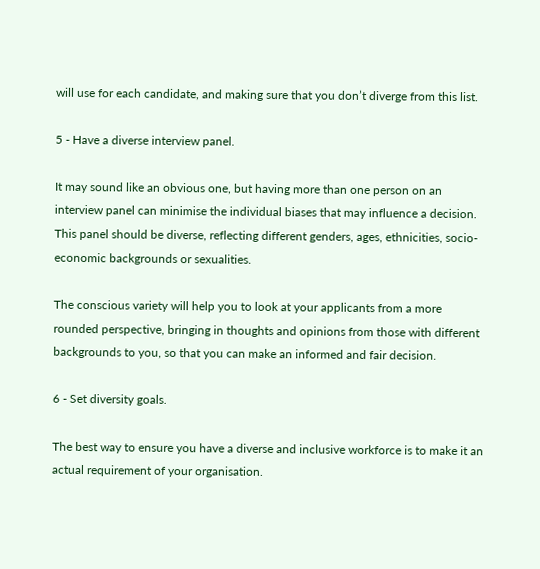will use for each candidate, and making sure that you don’t diverge from this list.

5 - Have a diverse interview panel.

It may sound like an obvious one, but having more than one person on an interview panel can minimise the individual biases that may influence a decision. This panel should be diverse, reflecting different genders, ages, ethnicities, socio-economic backgrounds or sexualities.

The conscious variety will help you to look at your applicants from a more rounded perspective, bringing in thoughts and opinions from those with different backgrounds to you, so that you can make an informed and fair decision.

6 - Set diversity goals.

The best way to ensure you have a diverse and inclusive workforce is to make it an actual requirement of your organisation.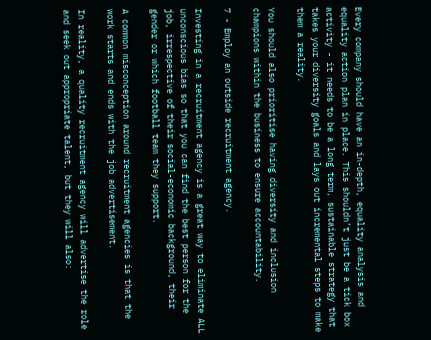Every company should have an in-depth, equality analysis and equality action plan in place. This shouldn’t just be a tick box activity - it needs to be a long term, sustainable strategy that takes your diversity goals and lays out incremental steps to make them a reality.

You should also prioritise having diversity and inclusion champions within the business to ensure accountability.

7 - Employ an outside recruitment agency.

Investing in a recruitment agency is a great way to eliminate ALL unconscious bias so that you can find the best person for the job, irrespective of their social-economic background, their gender or which football team they support.

A common misconception around recruitment agencies is that the work starts and ends with the job advertisement.

In reality, a quality recruitment agency will advertise the role and seek out appropriate talent, but they will also: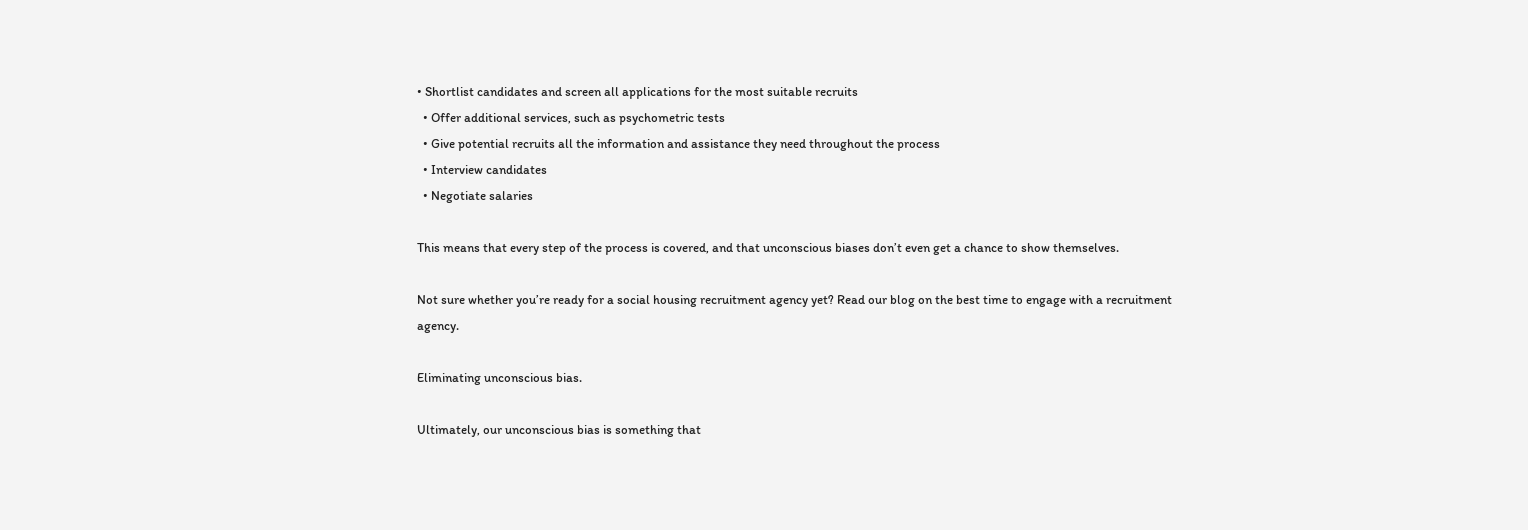• Shortlist candidates and screen all applications for the most suitable recruits
  • Offer additional services, such as psychometric tests
  • Give potential recruits all the information and assistance they need throughout the process
  • Interview candidates
  • Negotiate salaries

This means that every step of the process is covered, and that unconscious biases don’t even get a chance to show themselves.

Not sure whether you’re ready for a social housing recruitment agency yet? Read our blog on the best time to engage with a recruitment agency.

Eliminating unconscious bias.

Ultimately, our unconscious bias is something that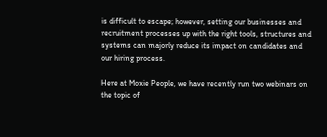is difficult to escape; however, setting our businesses and recruitment processes up with the right tools, structures and systems can majorly reduce its impact on candidates and our hiring process.

Here at Moxie People, we have recently run two webinars on the topic of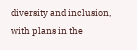diversity and inclusion, with plans in the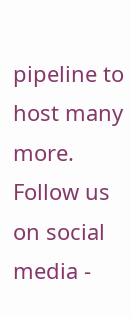pipeline to host many more. Follow us on social media -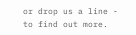or drop us a line - to find out more.